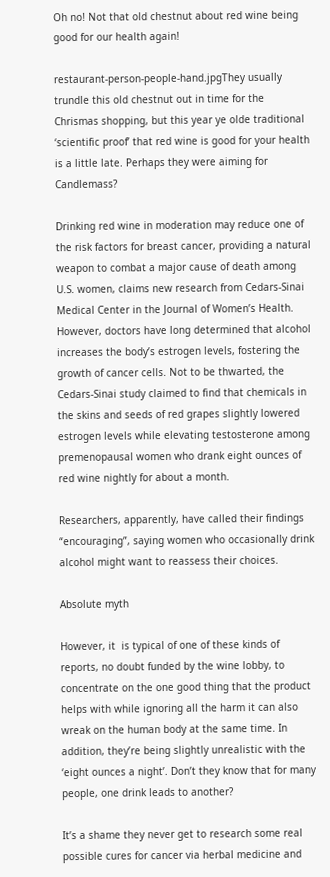Oh no! Not that old chestnut about red wine being good for our health again!

restaurant-person-people-hand.jpgThey usually trundle this old chestnut out in time for the Chrismas shopping, but this year ye olde traditional ‘scientific proof’ that red wine is good for your health is a little late. Perhaps they were aiming for Candlemass?

Drinking red wine in moderation may reduce one of the risk factors for breast cancer, providing a natural weapon to combat a major cause of death among U.S. women, claims new research from Cedars-Sinai Medical Center in the Journal of Women’s Health.
However, doctors have long determined that alcohol increases the body’s estrogen levels, fostering the growth of cancer cells. Not to be thwarted, the Cedars-Sinai study claimed to find that chemicals in the skins and seeds of red grapes slightly lowered estrogen levels while elevating testosterone among premenopausal women who drank eight ounces of red wine nightly for about a month.

Researchers, apparently, have called their findings “encouraging”, saying women who occasionally drink alcohol might want to reassess their choices.

Absolute myth

However, it  is typical of one of these kinds of reports, no doubt funded by the wine lobby, to concentrate on the one good thing that the product helps with while ignoring all the harm it can also wreak on the human body at the same time. In addition, they’re being slightly unrealistic with the ‘eight ounces a night’. Don’t they know that for many people, one drink leads to another?

It’s a shame they never get to research some real possible cures for cancer via herbal medicine and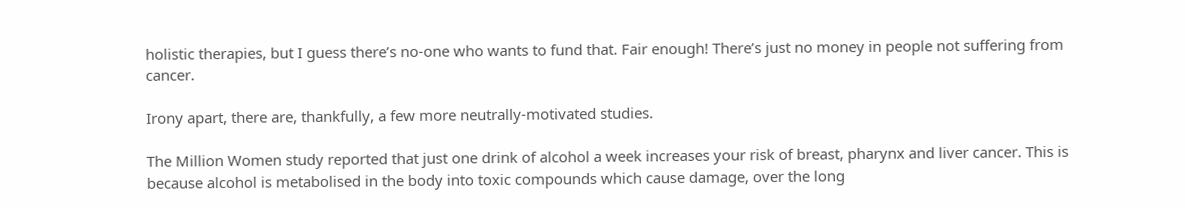holistic therapies, but I guess there’s no-one who wants to fund that. Fair enough! There’s just no money in people not suffering from cancer.

Irony apart, there are, thankfully, a few more neutrally-motivated studies.

The Million Women study reported that just one drink of alcohol a week increases your risk of breast, pharynx and liver cancer. This is because alcohol is metabolised in the body into toxic compounds which cause damage, over the long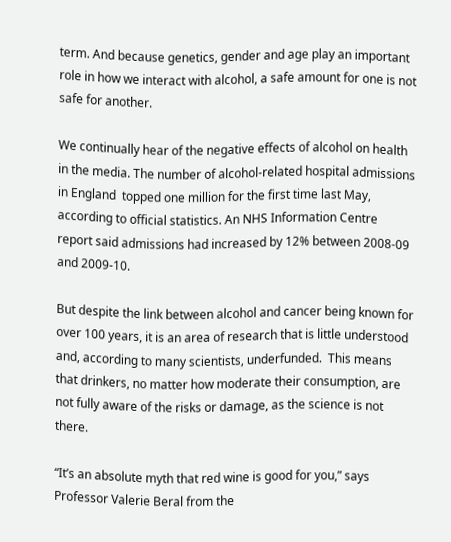term. And because genetics, gender and age play an important role in how we interact with alcohol, a safe amount for one is not safe for another.

We continually hear of the negative effects of alcohol on health in the media. The number of alcohol-related hospital admissions in England  topped one million for the first time last May, according to official statistics. An NHS Information Centre report said admissions had increased by 12% between 2008-09 and 2009-10.

But despite the link between alcohol and cancer being known for over 100 years, it is an area of research that is little understood and, according to many scientists, underfunded.  This means that drinkers, no matter how moderate their consumption, are not fully aware of the risks or damage, as the science is not there.

“It’s an absolute myth that red wine is good for you,” says Professor Valerie Beral from the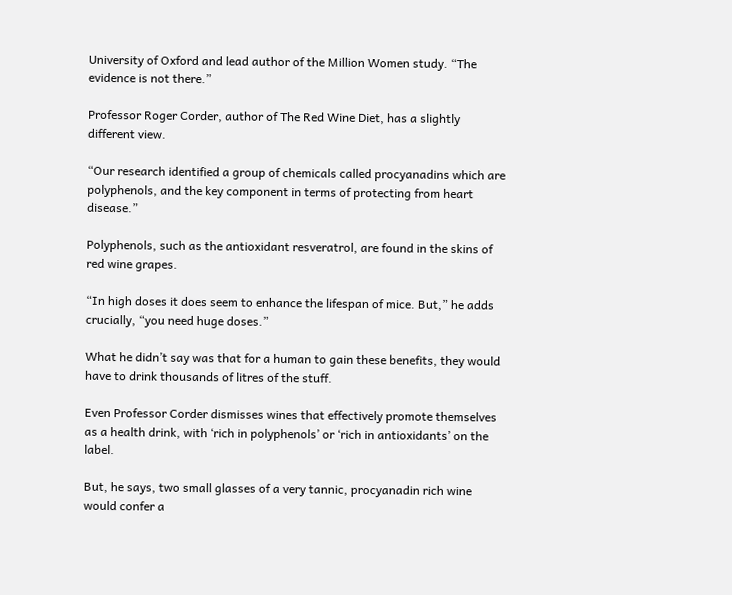University of Oxford and lead author of the Million Women study. “The evidence is not there.”

Professor Roger Corder, author of The Red Wine Diet, has a slightly different view.

“Our research identified a group of chemicals called procyanadins which are polyphenols, and the key component in terms of protecting from heart disease.”

Polyphenols, such as the antioxidant resveratrol, are found in the skins of red wine grapes.

“In high doses it does seem to enhance the lifespan of mice. But,” he adds crucially, “you need huge doses.”

What he didn’t say was that for a human to gain these benefits, they would have to drink thousands of litres of the stuff.

Even Professor Corder dismisses wines that effectively promote themselves as a health drink, with ‘rich in polyphenols’ or ‘rich in antioxidants’ on the label.

But, he says, two small glasses of a very tannic, procyanadin rich wine would confer a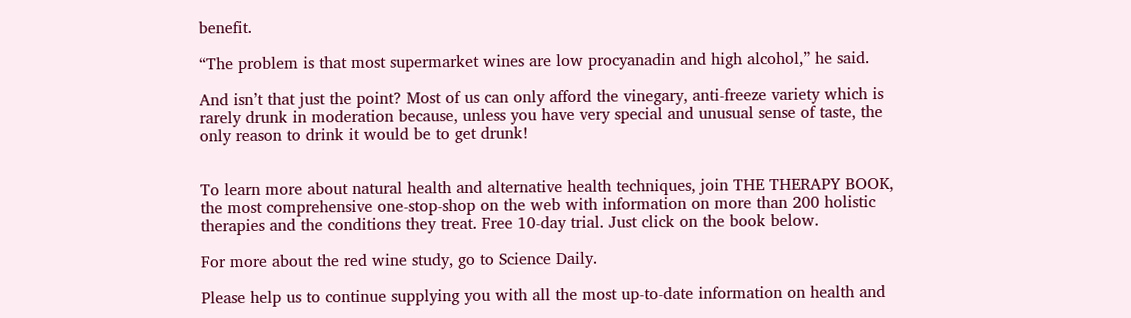benefit.

“The problem is that most supermarket wines are low procyanadin and high alcohol,” he said.

And isn’t that just the point? Most of us can only afford the vinegary, anti-freeze variety which is rarely drunk in moderation because, unless you have very special and unusual sense of taste, the only reason to drink it would be to get drunk!


To learn more about natural health and alternative health techniques, join THE THERAPY BOOK, the most comprehensive one-stop-shop on the web with information on more than 200 holistic therapies and the conditions they treat. Free 10-day trial. Just click on the book below.

For more about the red wine study, go to Science Daily.

Please help us to continue supplying you with all the most up-to-date information on health and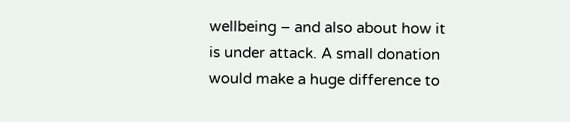wellbeing – and also about how it is under attack. A small donation would make a huge difference to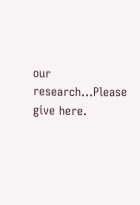our research…Please give here.